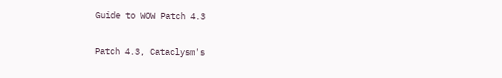Guide to WOW Patch 4.3

Patch 4.3, Cataclysm's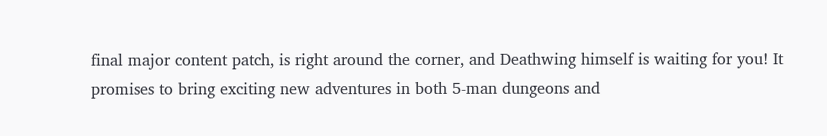final major content patch, is right around the corner, and Deathwing himself is waiting for you! It promises to bring exciting new adventures in both 5-man dungeons and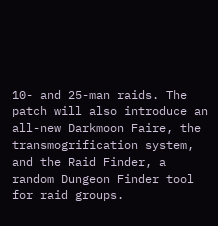10- and 25-man raids. The patch will also introduce an all-new Darkmoon Faire, the transmogrification system, and the Raid Finder, a random Dungeon Finder tool for raid groups.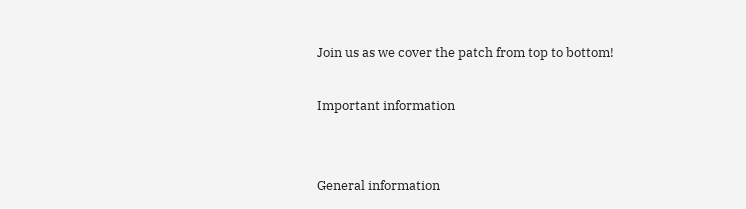Join us as we cover the patch from top to bottom!

Important information


General information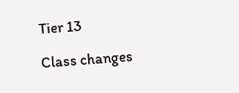Tier 13

Class changes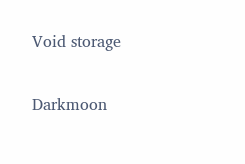Void storage


Darkmoon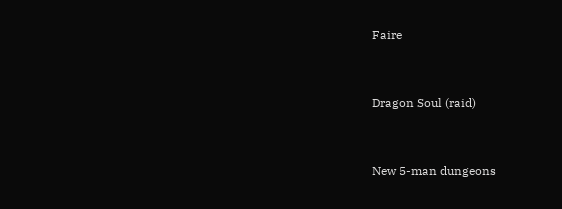Faire


Dragon Soul (raid)


New 5-man dungeons